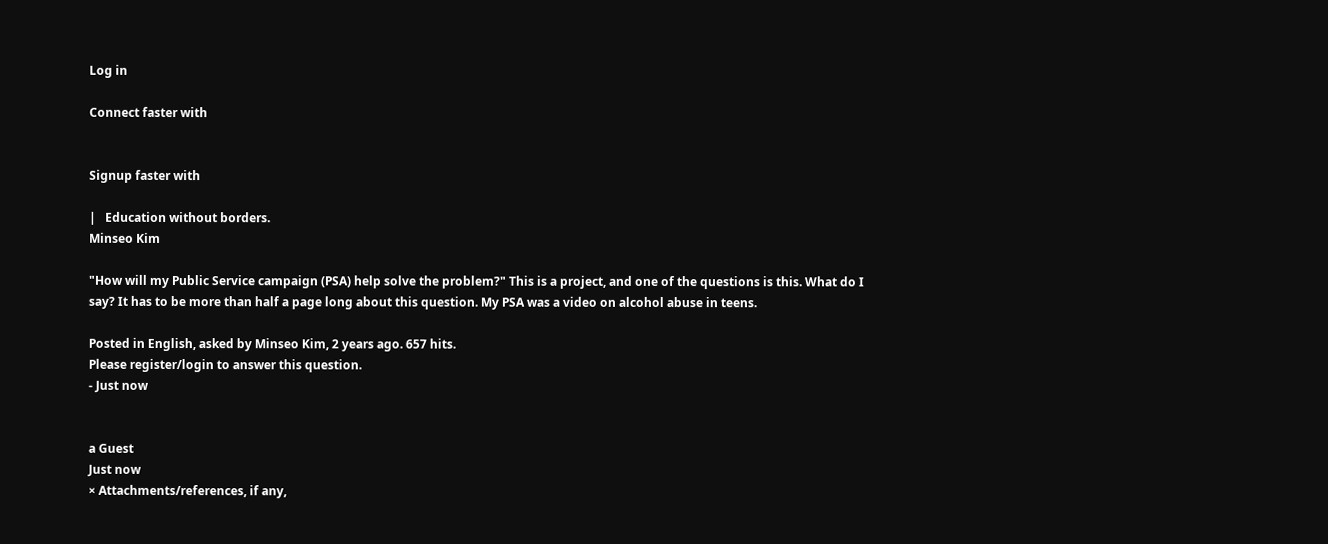Log in

Connect faster with


Signup faster with

|   Education without borders.
Minseo Kim

"How will my Public Service campaign (PSA) help solve the problem?" This is a project, and one of the questions is this. What do I say? It has to be more than half a page long about this question. My PSA was a video on alcohol abuse in teens.

Posted in English, asked by Minseo Kim, 2 years ago. 657 hits.
Please register/login to answer this question.
- Just now


a Guest
Just now
× Attachments/references, if any,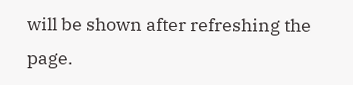will be shown after refreshing the page.